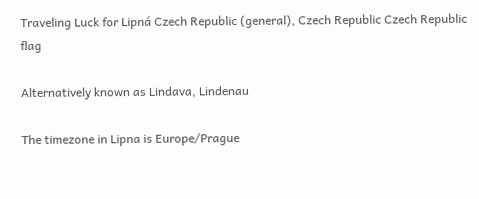Traveling Luck for Lipná Czech Republic (general), Czech Republic Czech Republic flag

Alternatively known as Lindava, Lindenau

The timezone in Lipna is Europe/Prague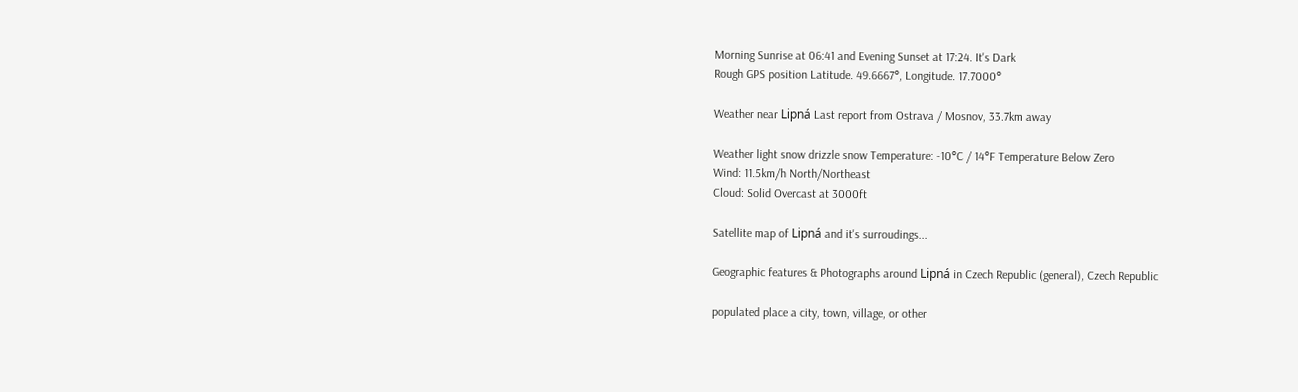Morning Sunrise at 06:41 and Evening Sunset at 17:24. It's Dark
Rough GPS position Latitude. 49.6667°, Longitude. 17.7000°

Weather near Lipná Last report from Ostrava / Mosnov, 33.7km away

Weather light snow drizzle snow Temperature: -10°C / 14°F Temperature Below Zero
Wind: 11.5km/h North/Northeast
Cloud: Solid Overcast at 3000ft

Satellite map of Lipná and it's surroudings...

Geographic features & Photographs around Lipná in Czech Republic (general), Czech Republic

populated place a city, town, village, or other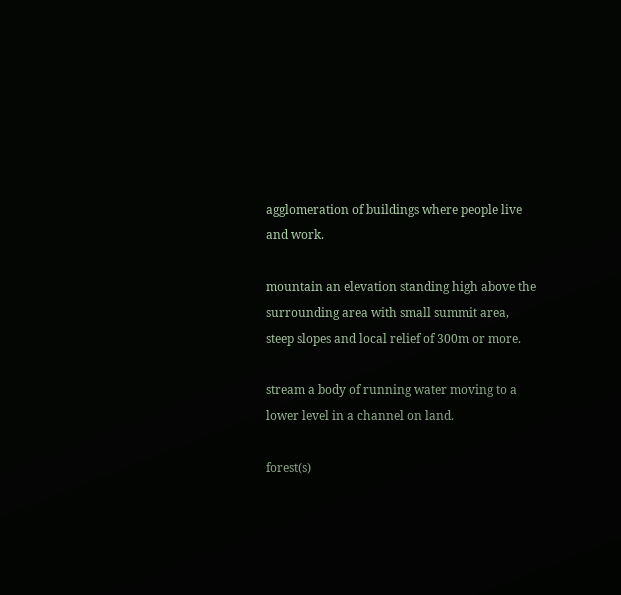agglomeration of buildings where people live and work.

mountain an elevation standing high above the surrounding area with small summit area, steep slopes and local relief of 300m or more.

stream a body of running water moving to a lower level in a channel on land.

forest(s)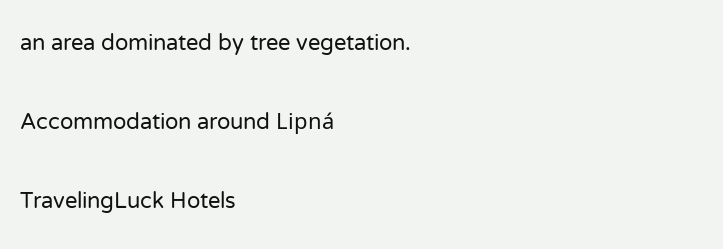an area dominated by tree vegetation.

Accommodation around Lipná

TravelingLuck Hotels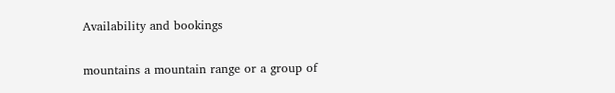Availability and bookings

mountains a mountain range or a group of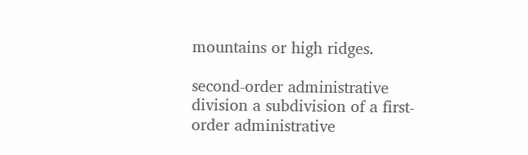mountains or high ridges.

second-order administrative division a subdivision of a first-order administrative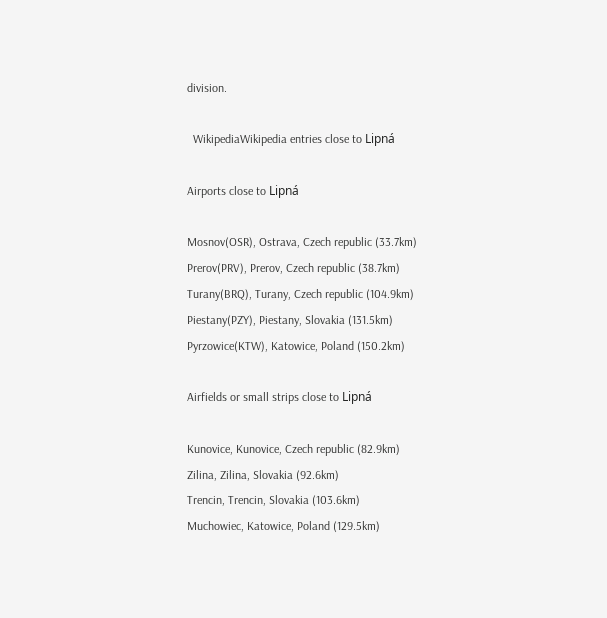division.

  WikipediaWikipedia entries close to Lipná

Airports close to Lipná

Mosnov(OSR), Ostrava, Czech republic (33.7km)
Prerov(PRV), Prerov, Czech republic (38.7km)
Turany(BRQ), Turany, Czech republic (104.9km)
Piestany(PZY), Piestany, Slovakia (131.5km)
Pyrzowice(KTW), Katowice, Poland (150.2km)

Airfields or small strips close to Lipná

Kunovice, Kunovice, Czech republic (82.9km)
Zilina, Zilina, Slovakia (92.6km)
Trencin, Trencin, Slovakia (103.6km)
Muchowiec, Katowice, Poland (129.5km)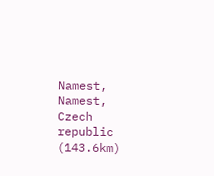Namest, Namest, Czech republic (143.6km)